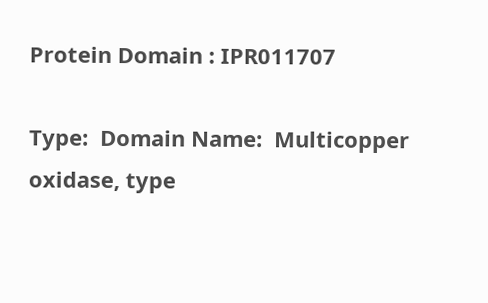Protein Domain : IPR011707

Type:  Domain Name:  Multicopper oxidase, type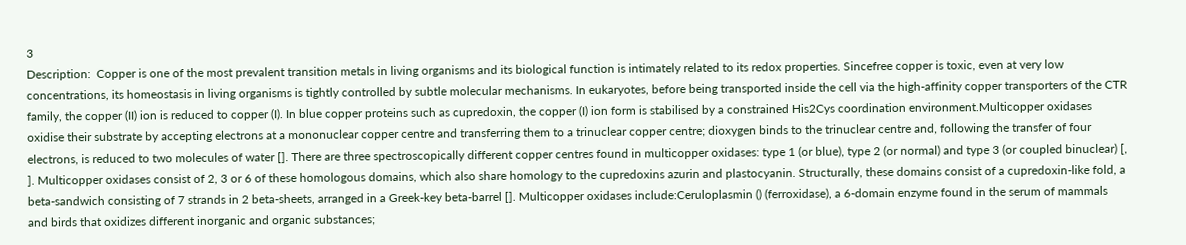3
Description:  Copper is one of the most prevalent transition metals in living organisms and its biological function is intimately related to its redox properties. Sincefree copper is toxic, even at very low concentrations, its homeostasis in living organisms is tightly controlled by subtle molecular mechanisms. In eukaryotes, before being transported inside the cell via the high-affinity copper transporters of the CTR family, the copper (II) ion is reduced to copper (I). In blue copper proteins such as cupredoxin, the copper (I) ion form is stabilised by a constrained His2Cys coordination environment.Multicopper oxidases oxidise their substrate by accepting electrons at a mononuclear copper centre and transferring them to a trinuclear copper centre; dioxygen binds to the trinuclear centre and, following the transfer of four electrons, is reduced to two molecules of water []. There are three spectroscopically different copper centres found in multicopper oxidases: type 1 (or blue), type 2 (or normal) and type 3 (or coupled binuclear) [, ]. Multicopper oxidases consist of 2, 3 or 6 of these homologous domains, which also share homology to the cupredoxins azurin and plastocyanin. Structurally, these domains consist of a cupredoxin-like fold, a beta-sandwich consisting of 7 strands in 2 beta-sheets, arranged in a Greek-key beta-barrel []. Multicopper oxidases include:Ceruloplasmin () (ferroxidase), a 6-domain enzyme found in the serum of mammals and birds that oxidizes different inorganic and organic substances;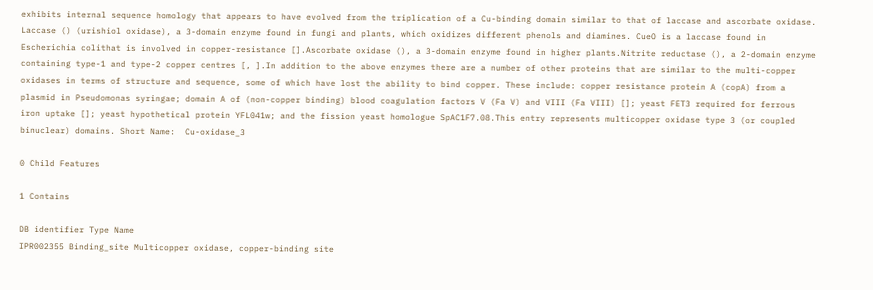exhibits internal sequence homology that appears to have evolved from the triplication of a Cu-binding domain similar to that of laccase and ascorbate oxidase. Laccase () (urishiol oxidase), a 3-domain enzyme found in fungi and plants, which oxidizes different phenols and diamines. CueO is a laccase found in Escherichia colithat is involved in copper-resistance [].Ascorbate oxidase (), a 3-domain enzyme found in higher plants.Nitrite reductase (), a 2-domain enzyme containing type-1 and type-2 copper centres [, ].In addition to the above enzymes there are a number of other proteins that are similar to the multi-copper oxidases in terms of structure and sequence, some of which have lost the ability to bind copper. These include: copper resistance protein A (copA) from a plasmid in Pseudomonas syringae; domain A of (non-copper binding) blood coagulation factors V (Fa V) and VIII (Fa VIII) []; yeast FET3 required for ferrous iron uptake []; yeast hypothetical protein YFL041w; and the fission yeast homologue SpAC1F7.08.This entry represents multicopper oxidase type 3 (or coupled binuclear) domains. Short Name:  Cu-oxidase_3

0 Child Features

1 Contains

DB identifier Type Name
IPR002355 Binding_site Multicopper oxidase, copper-binding site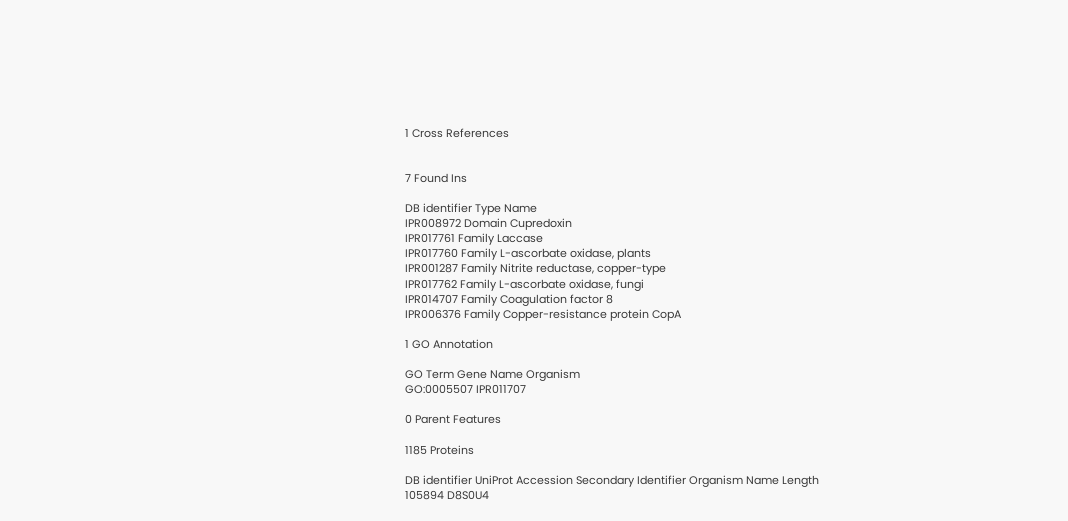1 Cross References


7 Found Ins

DB identifier Type Name
IPR008972 Domain Cupredoxin
IPR017761 Family Laccase
IPR017760 Family L-ascorbate oxidase, plants
IPR001287 Family Nitrite reductase, copper-type
IPR017762 Family L-ascorbate oxidase, fungi
IPR014707 Family Coagulation factor 8
IPR006376 Family Copper-resistance protein CopA

1 GO Annotation

GO Term Gene Name Organism
GO:0005507 IPR011707

0 Parent Features

1185 Proteins

DB identifier UniProt Accession Secondary Identifier Organism Name Length
105894 D8S0U4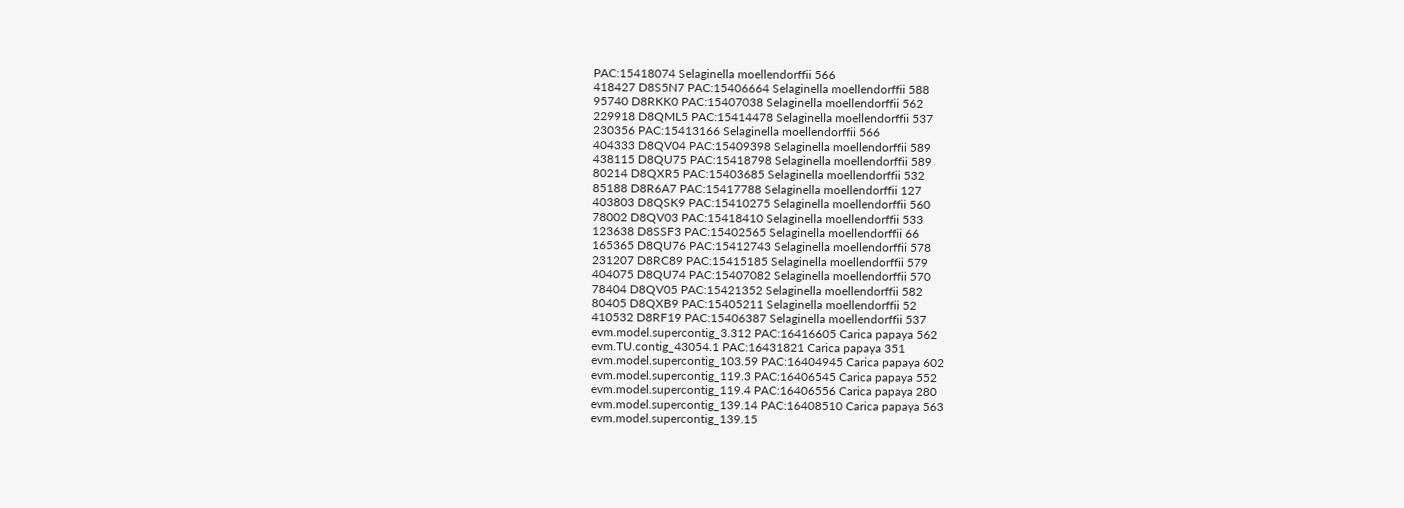PAC:15418074 Selaginella moellendorffii 566
418427 D8S5N7 PAC:15406664 Selaginella moellendorffii 588
95740 D8RKK0 PAC:15407038 Selaginella moellendorffii 562
229918 D8QML5 PAC:15414478 Selaginella moellendorffii 537
230356 PAC:15413166 Selaginella moellendorffii 566
404333 D8QV04 PAC:15409398 Selaginella moellendorffii 589
438115 D8QU75 PAC:15418798 Selaginella moellendorffii 589
80214 D8QXR5 PAC:15403685 Selaginella moellendorffii 532
85188 D8R6A7 PAC:15417788 Selaginella moellendorffii 127
403803 D8QSK9 PAC:15410275 Selaginella moellendorffii 560
78002 D8QV03 PAC:15418410 Selaginella moellendorffii 533
123638 D8SSF3 PAC:15402565 Selaginella moellendorffii 66
165365 D8QU76 PAC:15412743 Selaginella moellendorffii 578
231207 D8RC89 PAC:15415185 Selaginella moellendorffii 579
404075 D8QU74 PAC:15407082 Selaginella moellendorffii 570
78404 D8QV05 PAC:15421352 Selaginella moellendorffii 582
80405 D8QXB9 PAC:15405211 Selaginella moellendorffii 52
410532 D8RF19 PAC:15406387 Selaginella moellendorffii 537
evm.model.supercontig_3.312 PAC:16416605 Carica papaya 562
evm.TU.contig_43054.1 PAC:16431821 Carica papaya 351
evm.model.supercontig_103.59 PAC:16404945 Carica papaya 602
evm.model.supercontig_119.3 PAC:16406545 Carica papaya 552
evm.model.supercontig_119.4 PAC:16406556 Carica papaya 280
evm.model.supercontig_139.14 PAC:16408510 Carica papaya 563
evm.model.supercontig_139.15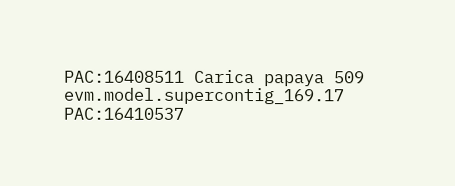PAC:16408511 Carica papaya 509
evm.model.supercontig_169.17 PAC:16410537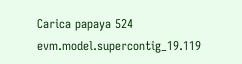Carica papaya 524
evm.model.supercontig_19.119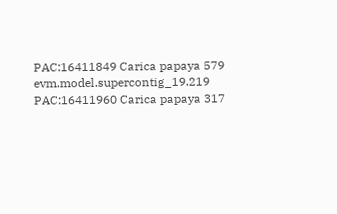PAC:16411849 Carica papaya 579
evm.model.supercontig_19.219 PAC:16411960 Carica papaya 317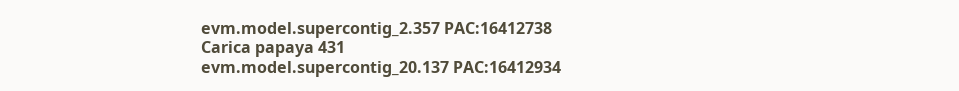evm.model.supercontig_2.357 PAC:16412738 Carica papaya 431
evm.model.supercontig_20.137 PAC:16412934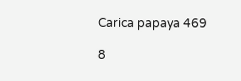Carica papaya 469

8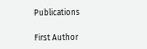Publications

First Author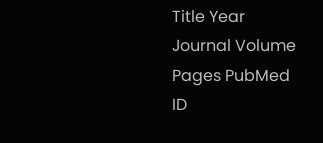Title Year Journal Volume Pages PubMed ID